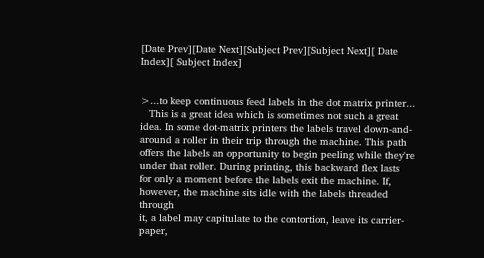[Date Prev][Date Next][Subject Prev][Subject Next][ Date Index][ Subject Index]


>...to keep continuous feed labels in the dot matrix printer...
   This is a great idea which is sometimes not such a great
idea. In some dot-matrix printers the labels travel down-and-
around a roller in their trip through the machine. This path
offers the labels an opportunity to begin peeling while they're
under that roller. During printing, this backward flex lasts
for only a moment before the labels exit the machine. If,
however, the machine sits idle with the labels threaded through
it, a label may capitulate to the contortion, leave its carrier-
paper,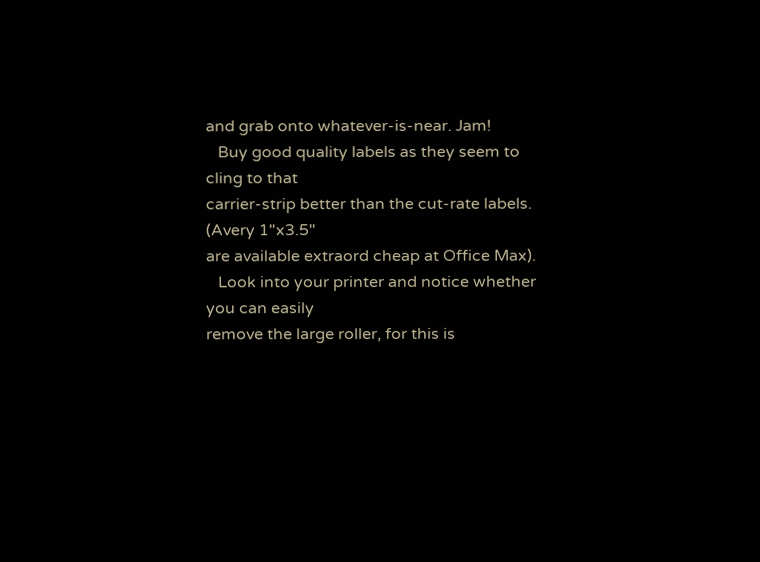and grab onto whatever-is-near. Jam!
   Buy good quality labels as they seem to cling to that
carrier-strip better than the cut-rate labels. (Avery 1"x3.5"
are available extraord cheap at Office Max).
   Look into your printer and notice whether you can easily
remove the large roller, for this is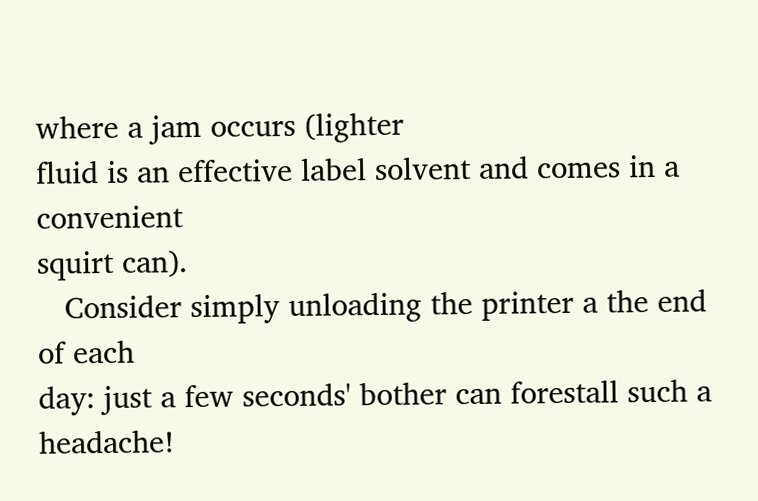where a jam occurs (lighter
fluid is an effective label solvent and comes in a convenient
squirt can).
   Consider simply unloading the printer a the end of each
day: just a few seconds' bother can forestall such a headache!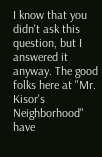I know that you didn't ask this question, but I answered it
anyway. The good folks here at "Mr. Kisor's Neighborhood" have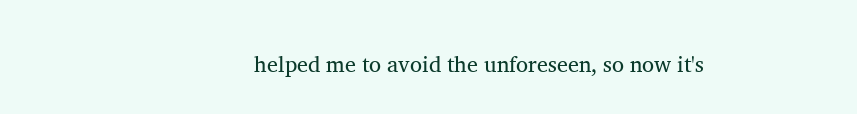helped me to avoid the unforeseen, so now it's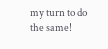my turn to do
the same!